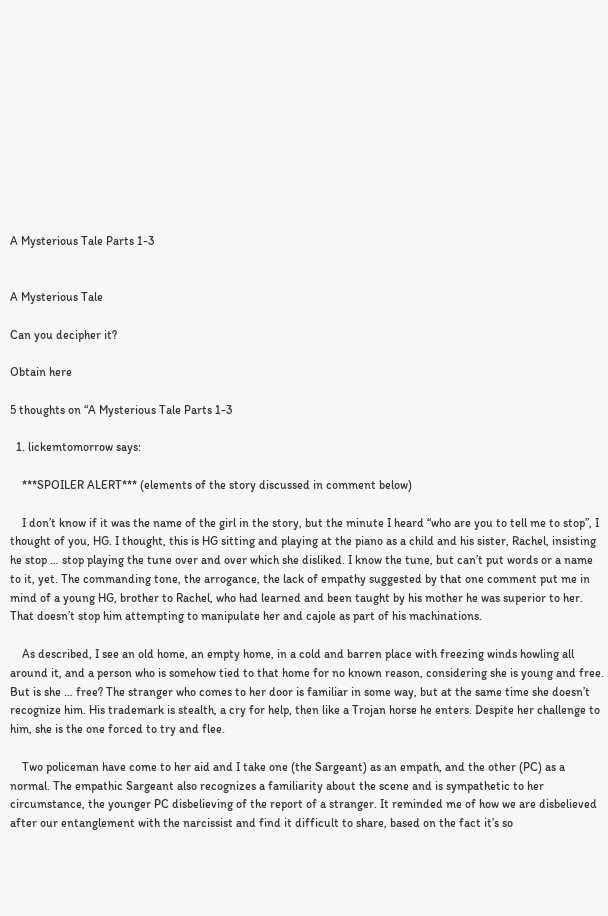A Mysterious Tale Parts 1-3


A Mysterious Tale

Can you decipher it?

Obtain here

5 thoughts on “A Mysterious Tale Parts 1-3

  1. lickemtomorrow says:

    ***SPOILER ALERT*** (elements of the story discussed in comment below)

    I don’t know if it was the name of the girl in the story, but the minute I heard “who are you to tell me to stop”, I thought of you, HG. I thought, this is HG sitting and playing at the piano as a child and his sister, Rachel, insisting he stop … stop playing the tune over and over which she disliked. I know the tune, but can’t put words or a name to it, yet. The commanding tone, the arrogance, the lack of empathy suggested by that one comment put me in mind of a young HG, brother to Rachel, who had learned and been taught by his mother he was superior to her. That doesn’t stop him attempting to manipulate her and cajole as part of his machinations.

    As described, I see an old home, an empty home, in a cold and barren place with freezing winds howling all around it, and a person who is somehow tied to that home for no known reason, considering she is young and free. But is she … free? The stranger who comes to her door is familiar in some way, but at the same time she doesn’t recognize him. His trademark is stealth, a cry for help, then like a Trojan horse he enters. Despite her challenge to him, she is the one forced to try and flee.

    Two policeman have come to her aid and I take one (the Sargeant) as an empath, and the other (PC) as a normal. The empathic Sargeant also recognizes a familiarity about the scene and is sympathetic to her circumstance, the younger PC disbelieving of the report of a stranger. It reminded me of how we are disbelieved after our entanglement with the narcissist and find it difficult to share, based on the fact it’s so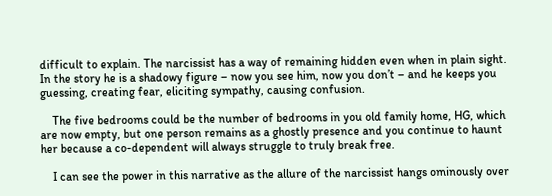difficult to explain. The narcissist has a way of remaining hidden even when in plain sight. In the story he is a shadowy figure – now you see him, now you don’t – and he keeps you guessing, creating fear, eliciting sympathy, causing confusion.

    The five bedrooms could be the number of bedrooms in you old family home, HG, which are now empty, but one person remains as a ghostly presence and you continue to haunt her because a co-dependent will always struggle to truly break free.

    I can see the power in this narrative as the allure of the narcissist hangs ominously over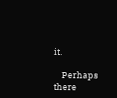it.

    Perhaps there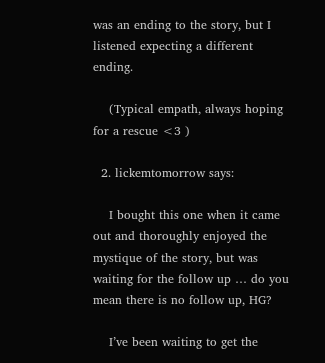was an ending to the story, but I listened expecting a different ending.

    (Typical empath, always hoping for a rescue <3 )

  2. lickemtomorrow says:

    I bought this one when it came out and thoroughly enjoyed the mystique of the story, but was waiting for the follow up … do you mean there is no follow up, HG?

    I’ve been waiting to get the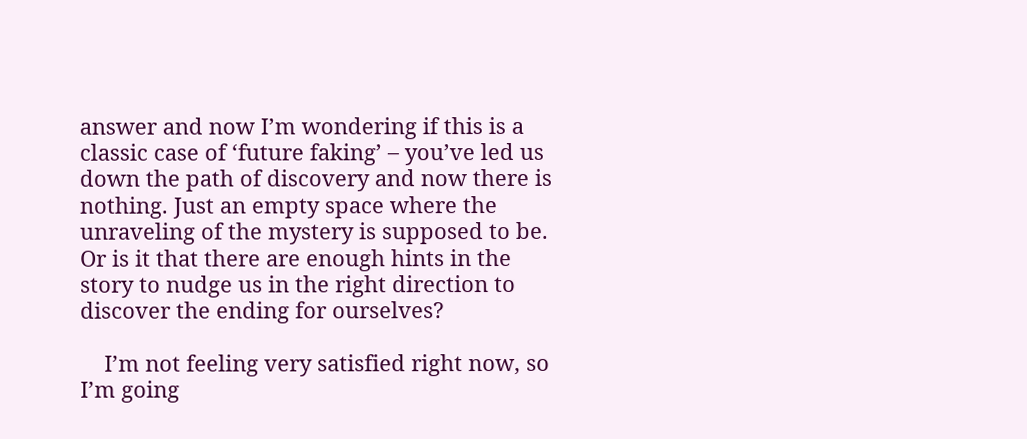answer and now I’m wondering if this is a classic case of ‘future faking’ – you’ve led us down the path of discovery and now there is nothing. Just an empty space where the unraveling of the mystery is supposed to be. Or is it that there are enough hints in the story to nudge us in the right direction to discover the ending for ourselves?

    I’m not feeling very satisfied right now, so I’m going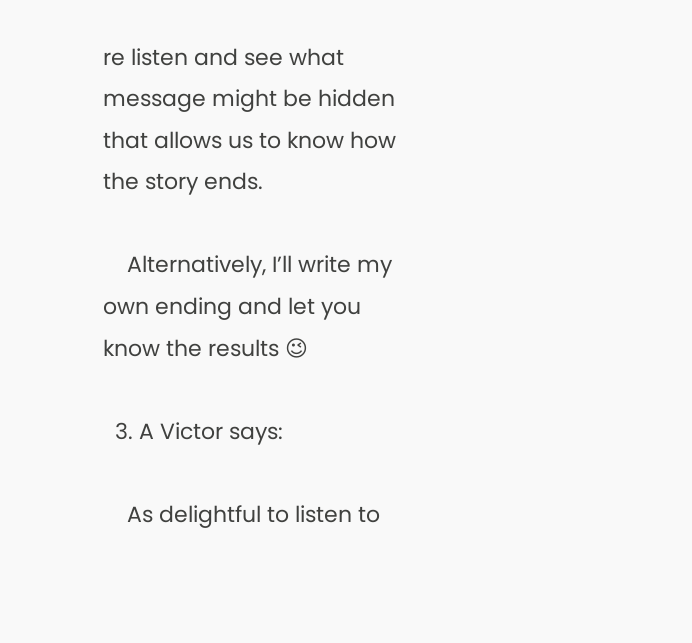re listen and see what message might be hidden that allows us to know how the story ends.

    Alternatively, I’ll write my own ending and let you know the results 😉

  3. A Victor says:

    As delightful to listen to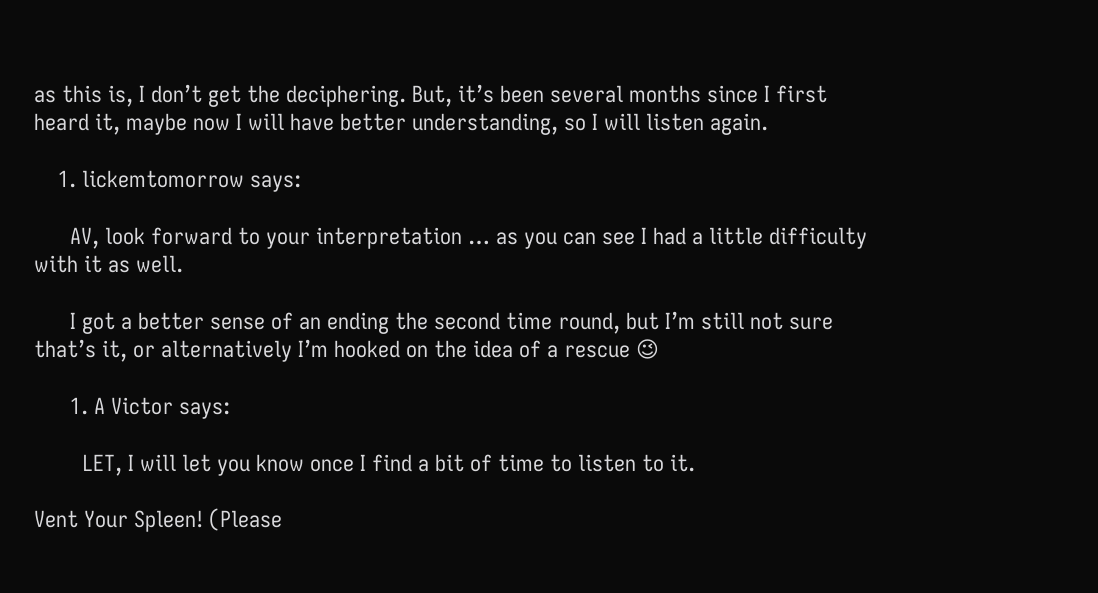as this is, I don’t get the deciphering. But, it’s been several months since I first heard it, maybe now I will have better understanding, so I will listen again.

    1. lickemtomorrow says:

      AV, look forward to your interpretation … as you can see I had a little difficulty with it as well.

      I got a better sense of an ending the second time round, but I’m still not sure that’s it, or alternatively I’m hooked on the idea of a rescue 😉

      1. A Victor says:

        LET, I will let you know once I find a bit of time to listen to it.

Vent Your Spleen! (Please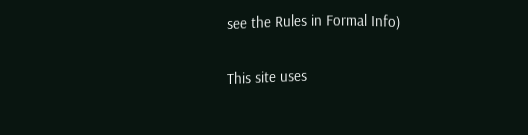see the Rules in Formal Info)

This site uses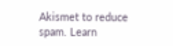Akismet to reduce spam. Learn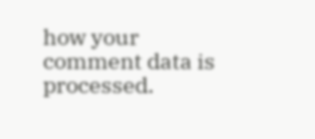how your comment data is processed.